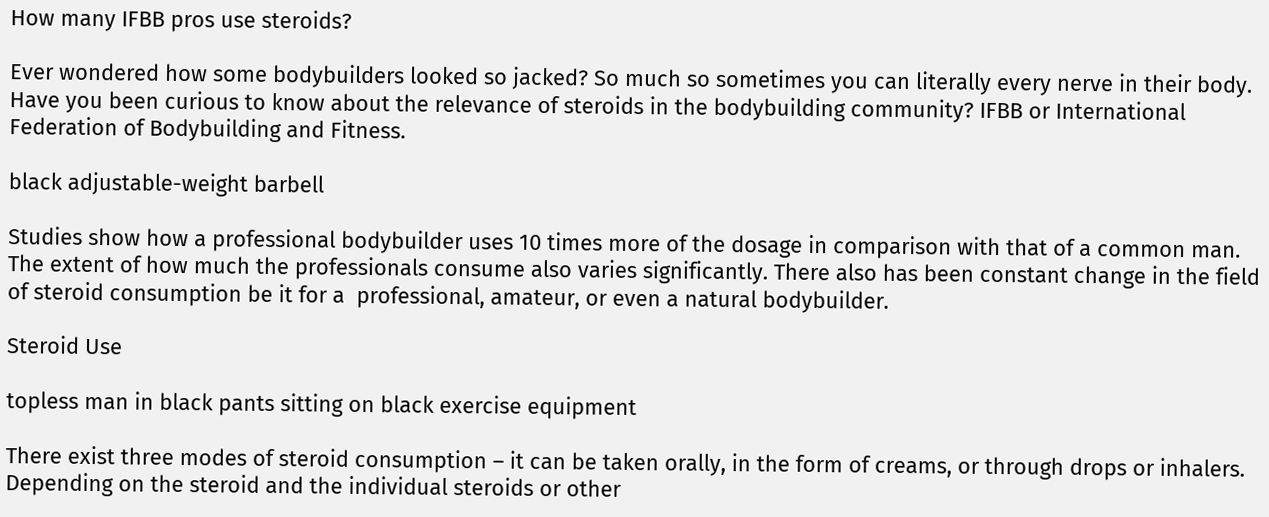How many IFBB pros use steroids?

Ever wondered how some bodybuilders looked so jacked? So much so sometimes you can literally every nerve in their body. Have you been curious to know about the relevance of steroids in the bodybuilding community? IFBB or International Federation of Bodybuilding and Fitness.

black adjustable-weight barbell

Studies show how a professional bodybuilder uses 10 times more of the dosage in comparison with that of a common man. The extent of how much the professionals consume also varies significantly. There also has been constant change in the field of steroid consumption be it for a  professional, amateur, or even a natural bodybuilder.

Steroid Use

topless man in black pants sitting on black exercise equipment

There exist three modes of steroid consumption – it can be taken orally, in the form of creams, or through drops or inhalers. Depending on the steroid and the individual steroids or other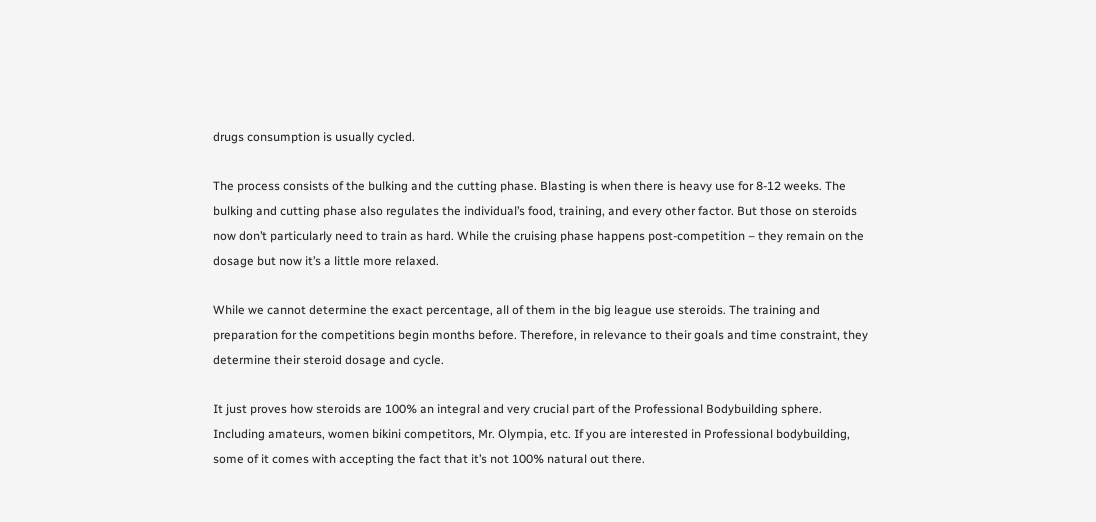drugs consumption is usually cycled.

The process consists of the bulking and the cutting phase. Blasting is when there is heavy use for 8-12 weeks. The bulking and cutting phase also regulates the individual’s food, training, and every other factor. But those on steroids now don’t particularly need to train as hard. While the cruising phase happens post-competition – they remain on the dosage but now it’s a little more relaxed.

While we cannot determine the exact percentage, all of them in the big league use steroids. The training and preparation for the competitions begin months before. Therefore, in relevance to their goals and time constraint, they determine their steroid dosage and cycle.

It just proves how steroids are 100% an integral and very crucial part of the Professional Bodybuilding sphere. Including amateurs, women bikini competitors, Mr. Olympia, etc. If you are interested in Professional bodybuilding, some of it comes with accepting the fact that it’s not 100% natural out there.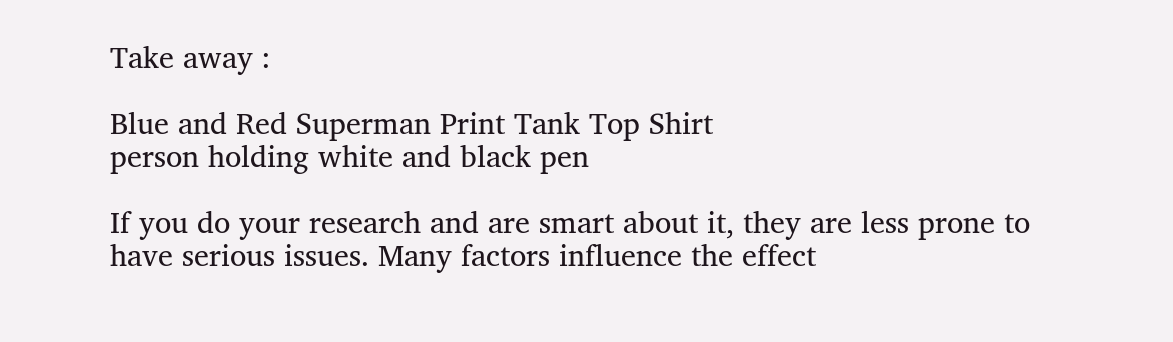Take away :

Blue and Red Superman Print Tank Top Shirt
person holding white and black pen

If you do your research and are smart about it, they are less prone to have serious issues. Many factors influence the effect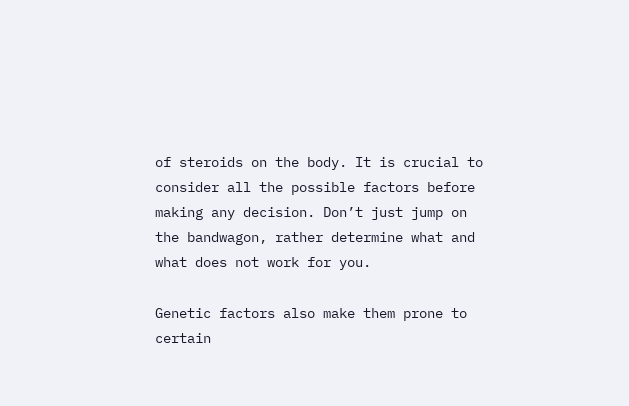of steroids on the body. It is crucial to consider all the possible factors before making any decision. Don’t just jump on the bandwagon, rather determine what and what does not work for you.

Genetic factors also make them prone to certain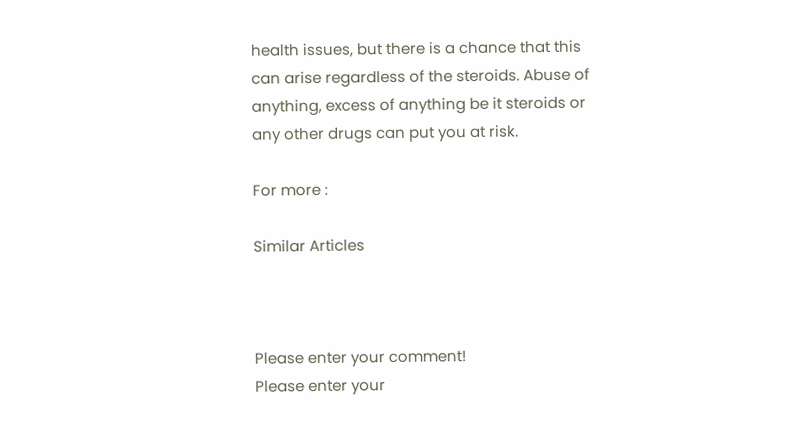health issues, but there is a chance that this can arise regardless of the steroids. Abuse of anything, excess of anything be it steroids or any other drugs can put you at risk.

For more :

Similar Articles



Please enter your comment!
Please enter your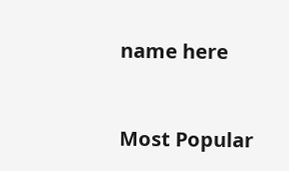name here



Most Popular